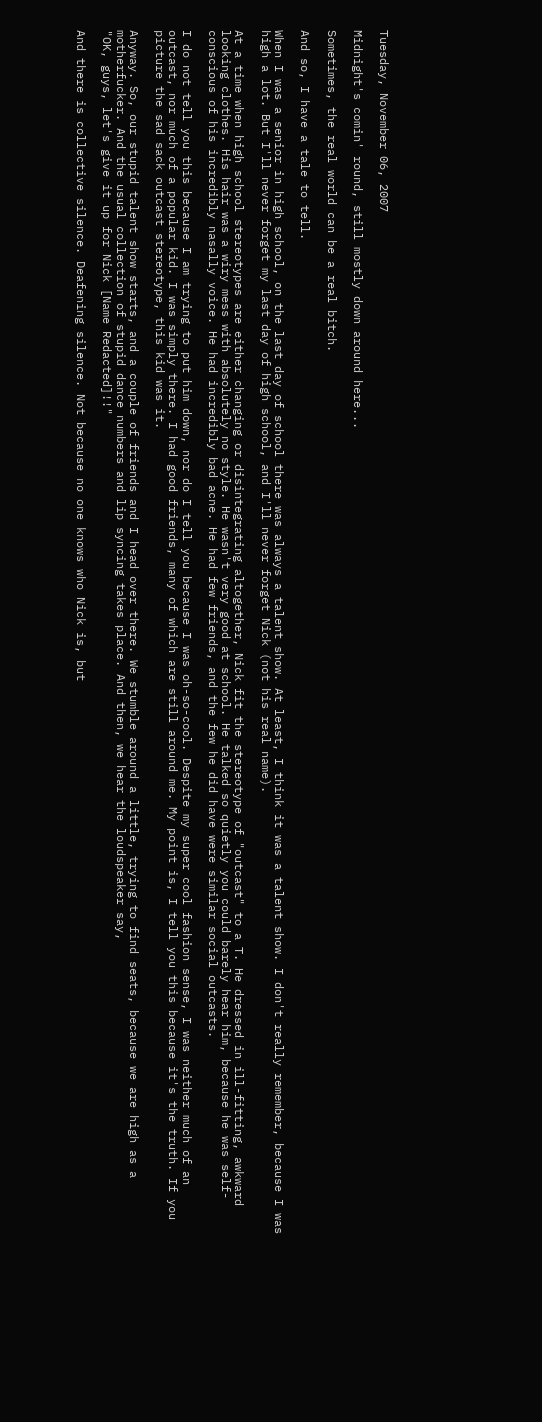Tuesday, November 06, 2007

Midnight's comin' round, still mostly down around here...

Sometimes, the real world can be a real bitch.

And so, I have a tale to tell.

When I was a senior in high school, on the last day of school there was always a talent show. At least, I think it was a talent show. I don't really remember, because I was high a lot. But I'll never forget my last day of high school, and I'll never forget Nick (not his real name).

At a time when high school stereotypes are either changing or disintegrating altogether, Nick fit the stereotype of "outcast" to a T. He dressed in ill-fitting, awkward looking clothes. His hair was a wiry mess with absolutely no style. He wasn't very good at school. He talked so quietly you could barely hear him, because he was self-conscious of his incredibly nasally voice. He had incredibly bad acne. He had few friends, and the few he did have were similar social outcasts.

I do not tell you this because I am trying to put him down, nor do I tell you because I was oh-so-cool. Despite my super cool fashion sense, I was neither much of an outcast, nor much of a popular kid. I was simply there. I had good friends, many of which are still around me. My point is, I tell you this because it's the truth. If you picture the sad sack outcast stereotype, this kid was it.

Anyway. So, our stupid talent show starts, and a couple of friends and I head over there. We stumble around a little, trying to find seats, because we are high as a motherfucker. And the usual collection of stupid dance numbers and lip syncing takes place. And then, we hear the loudspeaker say,
"OK, guys, let's give it up for Nick [Name Redacted]!!"

And there is collective silence. Deafening silence. Not because no one knows who Nick is, but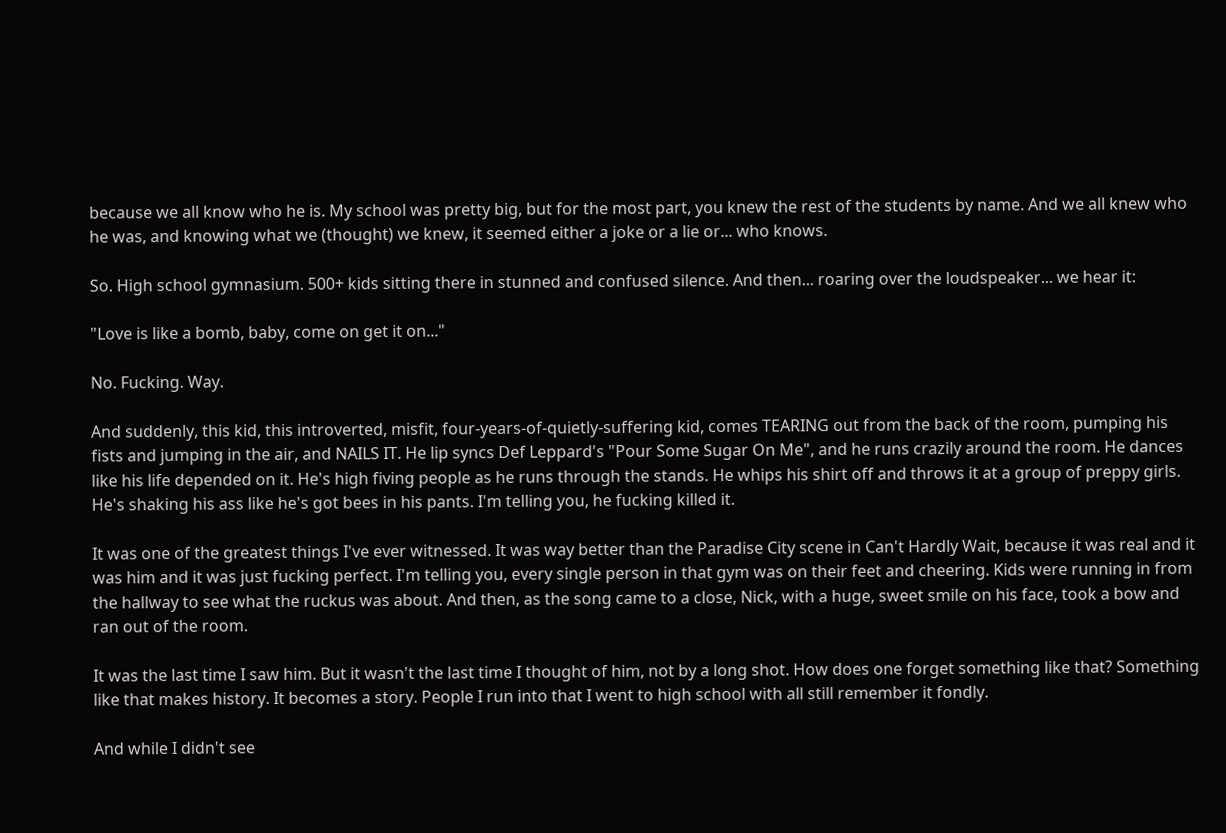because we all know who he is. My school was pretty big, but for the most part, you knew the rest of the students by name. And we all knew who he was, and knowing what we (thought) we knew, it seemed either a joke or a lie or... who knows.

So. High school gymnasium. 500+ kids sitting there in stunned and confused silence. And then... roaring over the loudspeaker... we hear it:

"Love is like a bomb, baby, come on get it on..."

No. Fucking. Way.

And suddenly, this kid, this introverted, misfit, four-years-of-quietly-suffering kid, comes TEARING out from the back of the room, pumping his fists and jumping in the air, and NAILS IT. He lip syncs Def Leppard's "Pour Some Sugar On Me", and he runs crazily around the room. He dances like his life depended on it. He's high fiving people as he runs through the stands. He whips his shirt off and throws it at a group of preppy girls. He's shaking his ass like he's got bees in his pants. I'm telling you, he fucking killed it.

It was one of the greatest things I've ever witnessed. It was way better than the Paradise City scene in Can't Hardly Wait, because it was real and it was him and it was just fucking perfect. I'm telling you, every single person in that gym was on their feet and cheering. Kids were running in from the hallway to see what the ruckus was about. And then, as the song came to a close, Nick, with a huge, sweet smile on his face, took a bow and ran out of the room.

It was the last time I saw him. But it wasn't the last time I thought of him, not by a long shot. How does one forget something like that? Something like that makes history. It becomes a story. People I run into that I went to high school with all still remember it fondly.

And while I didn't see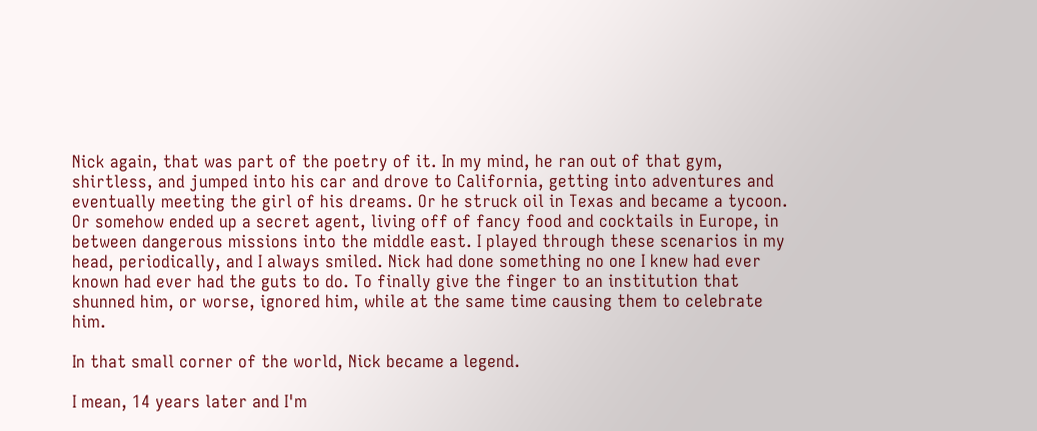Nick again, that was part of the poetry of it. In my mind, he ran out of that gym, shirtless, and jumped into his car and drove to California, getting into adventures and eventually meeting the girl of his dreams. Or he struck oil in Texas and became a tycoon. Or somehow ended up a secret agent, living off of fancy food and cocktails in Europe, in between dangerous missions into the middle east. I played through these scenarios in my head, periodically, and I always smiled. Nick had done something no one I knew had ever known had ever had the guts to do. To finally give the finger to an institution that shunned him, or worse, ignored him, while at the same time causing them to celebrate him.

In that small corner of the world, Nick became a legend.

I mean, 14 years later and I'm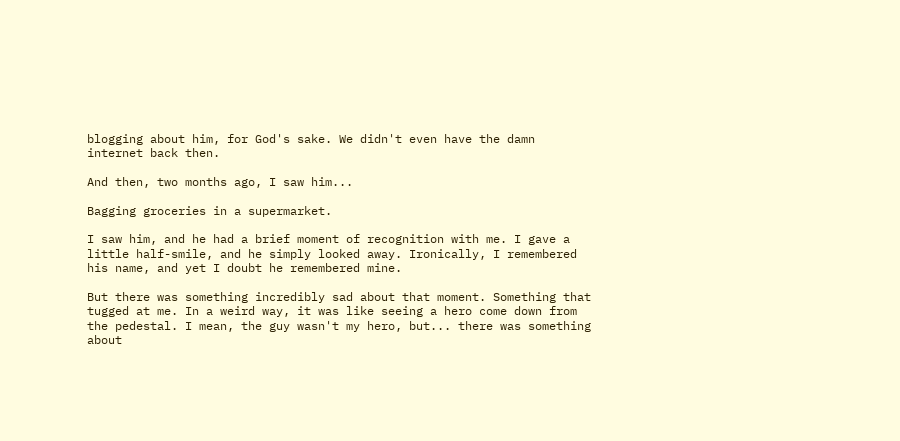blogging about him, for God's sake. We didn't even have the damn internet back then.

And then, two months ago, I saw him...

Bagging groceries in a supermarket.

I saw him, and he had a brief moment of recognition with me. I gave a little half-smile, and he simply looked away. Ironically, I remembered his name, and yet I doubt he remembered mine.

But there was something incredibly sad about that moment. Something that tugged at me. In a weird way, it was like seeing a hero come down from the pedestal. I mean, the guy wasn't my hero, but... there was something about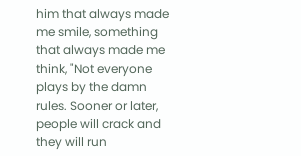him that always made me smile, something that always made me think, "Not everyone plays by the damn rules. Sooner or later, people will crack and they will run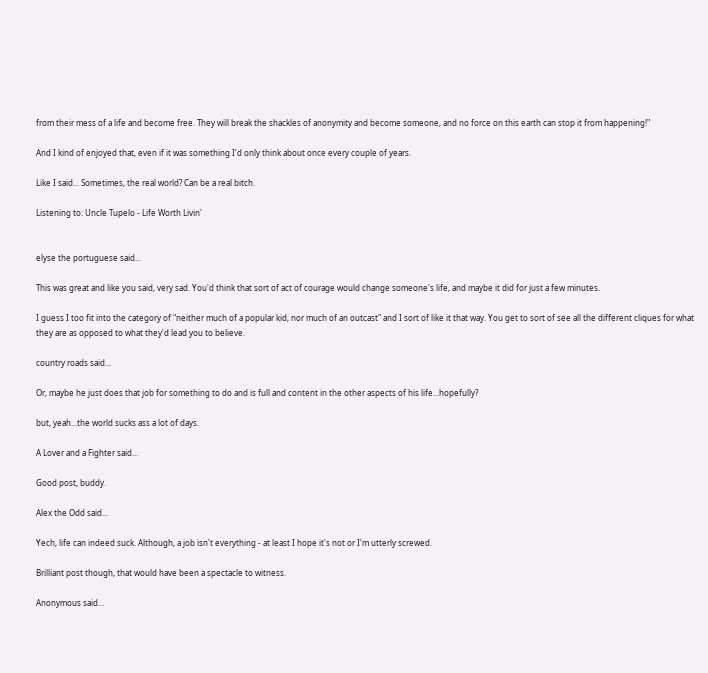from their mess of a life and become free. They will break the shackles of anonymity and become someone, and no force on this earth can stop it from happening!"

And I kind of enjoyed that, even if it was something I'd only think about once every couple of years.

Like I said... Sometimes, the real world? Can be a real bitch.

Listening to: Uncle Tupelo - Life Worth Livin'


elyse the portuguese said...

This was great and like you said, very sad. You'd think that sort of act of courage would change someone's life, and maybe it did for just a few minutes.

I guess I too fit into the category of "neither much of a popular kid, nor much of an outcast" and I sort of like it that way. You get to sort of see all the different cliques for what they are as opposed to what they'd lead you to believe.

country roads said...

Or, maybe he just does that job for something to do and is full and content in the other aspects of his life...hopefully?

but, yeah...the world sucks ass a lot of days.

A Lover and a Fighter said...

Good post, buddy.

Alex the Odd said...

Yech, life can indeed suck. Although, a job isn't everything - at least I hope it's not or I'm utterly screwed.

Brilliant post though, that would have been a spectacle to witness.

Anonymous said...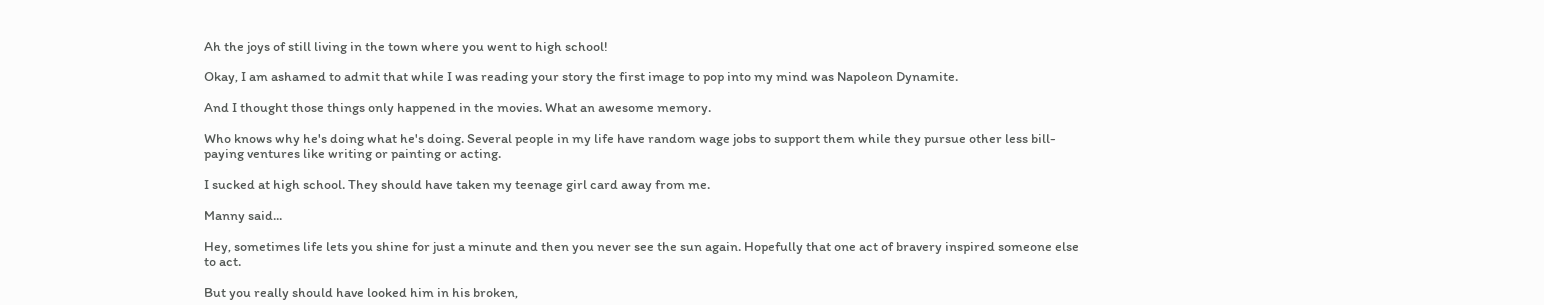Ah the joys of still living in the town where you went to high school!

Okay, I am ashamed to admit that while I was reading your story the first image to pop into my mind was Napoleon Dynamite.

And I thought those things only happened in the movies. What an awesome memory.

Who knows why he's doing what he's doing. Several people in my life have random wage jobs to support them while they pursue other less bill-paying ventures like writing or painting or acting.

I sucked at high school. They should have taken my teenage girl card away from me.

Manny said...

Hey, sometimes life lets you shine for just a minute and then you never see the sun again. Hopefully that one act of bravery inspired someone else to act.

But you really should have looked him in his broken,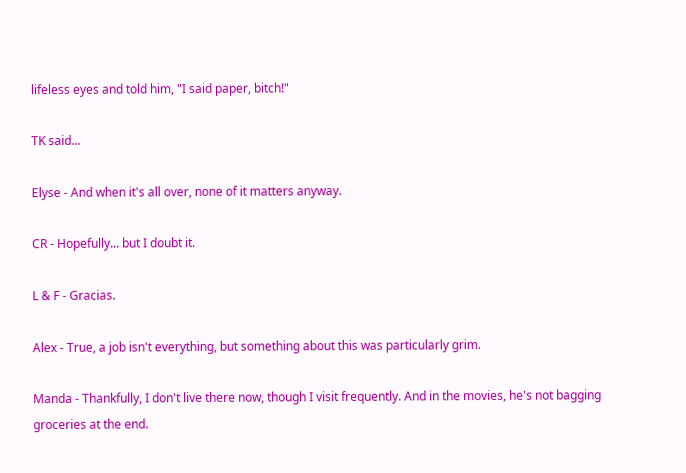lifeless eyes and told him, "I said paper, bitch!"

TK said...

Elyse - And when it's all over, none of it matters anyway.

CR - Hopefully... but I doubt it.

L & F - Gracias.

Alex - True, a job isn't everything, but something about this was particularly grim.

Manda - Thankfully, I don't live there now, though I visit frequently. And in the movies, he's not bagging groceries at the end.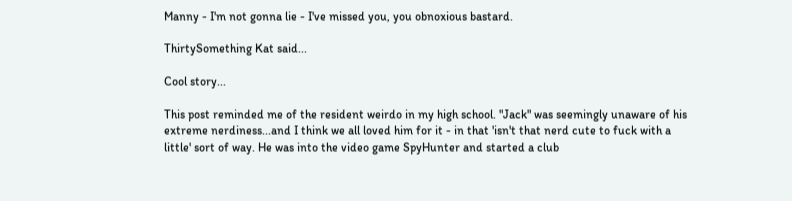Manny - I'm not gonna lie - I've missed you, you obnoxious bastard.

ThirtySomething Kat said...

Cool story...

This post reminded me of the resident weirdo in my high school. "Jack" was seemingly unaware of his extreme nerdiness...and I think we all loved him for it - in that 'isn't that nerd cute to fuck with a little' sort of way. He was into the video game SpyHunter and started a club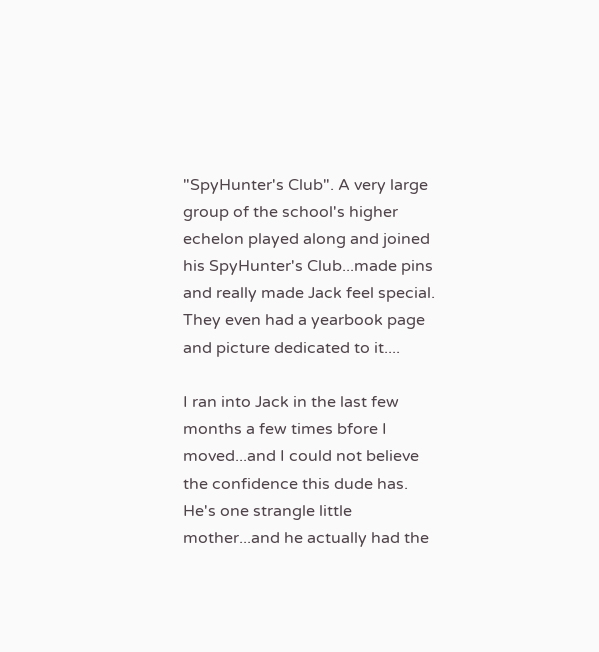"SpyHunter's Club". A very large group of the school's higher echelon played along and joined his SpyHunter's Club...made pins and really made Jack feel special. They even had a yearbook page and picture dedicated to it....

I ran into Jack in the last few months a few times bfore I moved...and I could not believe the confidence this dude has. He's one strangle little mother...and he actually had the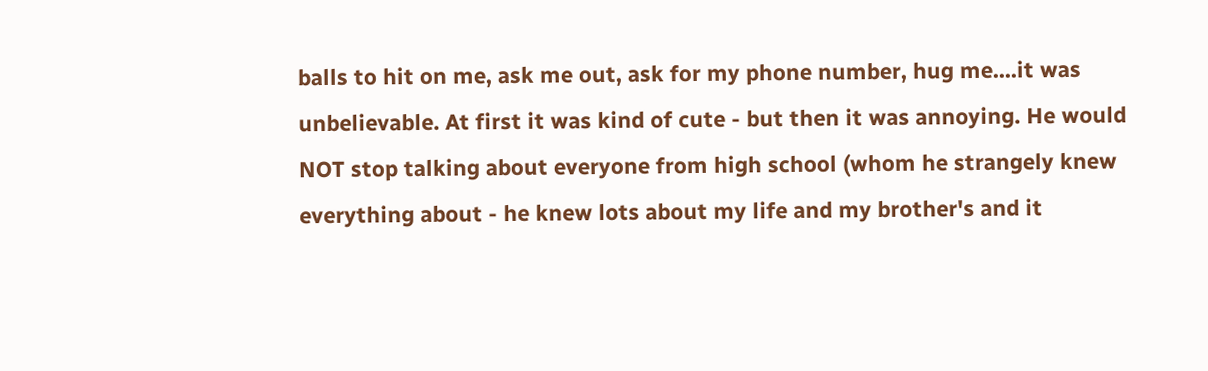balls to hit on me, ask me out, ask for my phone number, hug me....it was unbelievable. At first it was kind of cute - but then it was annoying. He would NOT stop talking about everyone from high school (whom he strangely knew everything about - he knew lots about my life and my brother's and it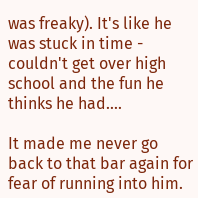was freaky). It's like he was stuck in time - couldn't get over high school and the fun he thinks he had....

It made me never go back to that bar again for fear of running into him.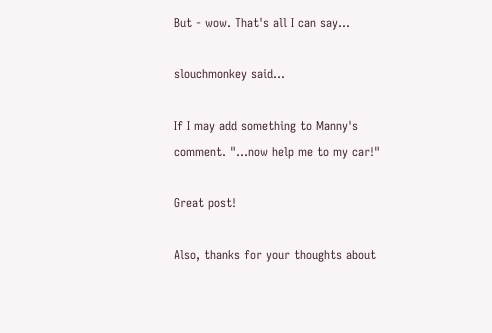But - wow. That's all I can say...

slouchmonkey said...

If I may add something to Manny's comment. "...now help me to my car!"

Great post!

Also, thanks for your thoughts about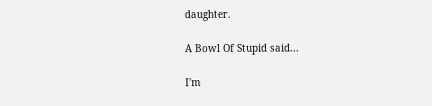daughter.

A Bowl Of Stupid said...

I'm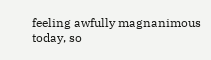feeling awfully magnanimous today, so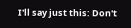I'll say just this: Don't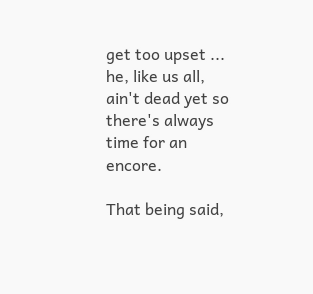get too upset ... he, like us all, ain't dead yet so there's always time for an encore.

That being said,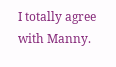I totally agree with Manny.